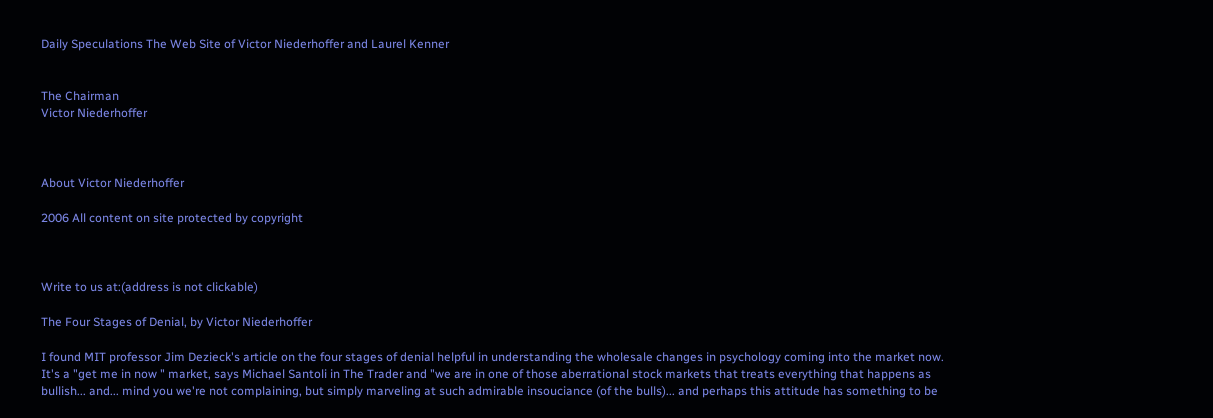Daily Speculations The Web Site of Victor Niederhoffer and Laurel Kenner


The Chairman
Victor Niederhoffer



About Victor Niederhoffer

2006 All content on site protected by copyright



Write to us at:(address is not clickable)

The Four Stages of Denial, by Victor Niederhoffer

I found MIT professor Jim Dezieck's article on the four stages of denial helpful in understanding the wholesale changes in psychology coming into the market now. It's a "get me in now " market, says Michael Santoli in The Trader and "we are in one of those aberrational stock markets that treats everything that happens as bullish... and... mind you we're not complaining, but simply marveling at such admirable insouciance (of the bulls)... and perhaps this attitude has something to be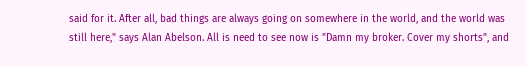said for it. After all, bad things are always going on somewhere in the world, and the world was still here," says Alan Abelson. All is need to see now is "Damn my broker. Cover my shorts", and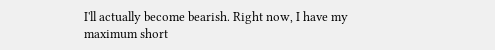I'll actually become bearish. Right now, I have my maximum short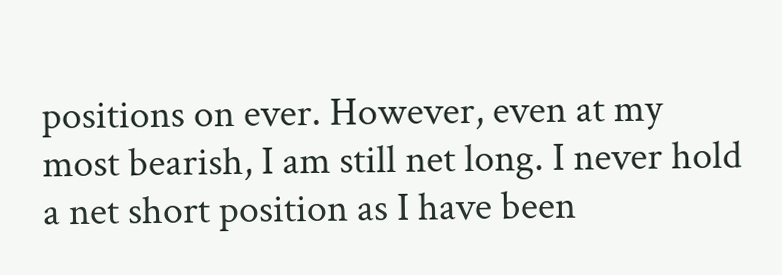positions on ever. However, even at my most bearish, I am still net long. I never hold a net short position as I have been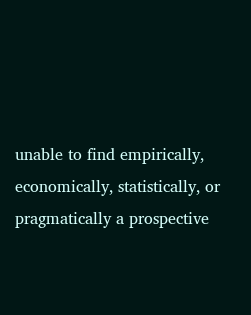unable to find empirically, economically, statistically, or pragmatically a prospective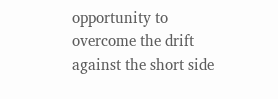opportunity to overcome the drift against the short side